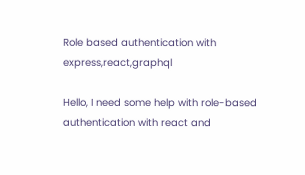Role based authentication with express,react,graphql

Hello, I need some help with role-based authentication with react and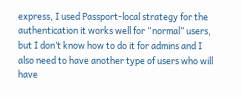express, I used Passport-local strategy for the authentication it works well for “normal” users, but I don’t know how to do it for admins and I also need to have another type of users who will have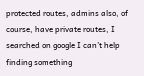protected routes, admins also, of course, have private routes, I searched on google I can’t help finding something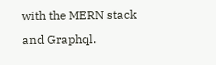with the MERN stack and Graphql.